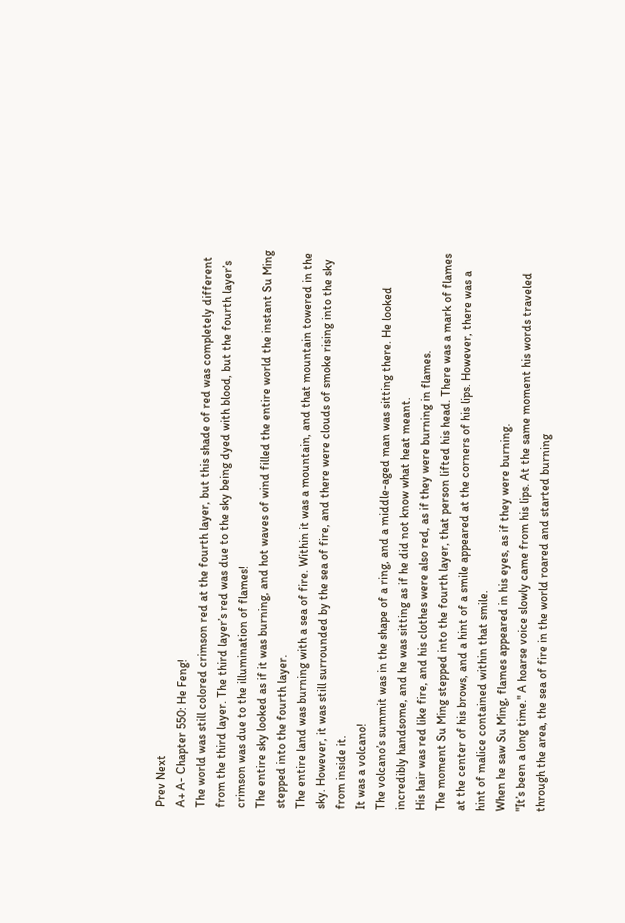Prev Next
A+ A- Chapter 550: He Feng!
The world was still colored crimson red at the fourth layer, but this shade of red was completely different from the third layer. The third layer’s red was due to the sky being dyed with blood, but the fourth layer’s crimson was due to the illumination of flames!
The entire sky looked as if it was burning, and hot waves of wind filled the entire world the instant Su Ming stepped into the fourth layer.
The entire land was burning with a sea of fire. Within it was a mountain, and that mountain towered in the sky. However, it was still surrounded by the sea of fire, and there were clouds of smoke rising into the sky from inside it.
It was a volcano!
The volcano’s summit was in the shape of a ring, and a middle-aged man was sitting there. He looked incredibly handsome, and he was sitting as if he did not know what heat meant.
His hair was red like fire, and his clothes were also red, as if they were burning in flames.
The moment Su Ming stepped into the fourth layer, that person lifted his head. There was a mark of flames at the center of his brows, and a hint of a smile appeared at the corners of his lips. However, there was a hint of malice contained within that smile.
When he saw Su Ming, flames appeared in his eyes, as if they were burning.
"It’s been a long time." A hoarse voice slowly came from his lips. At the same moment his words traveled through the area, the sea of fire in the world roared and started burning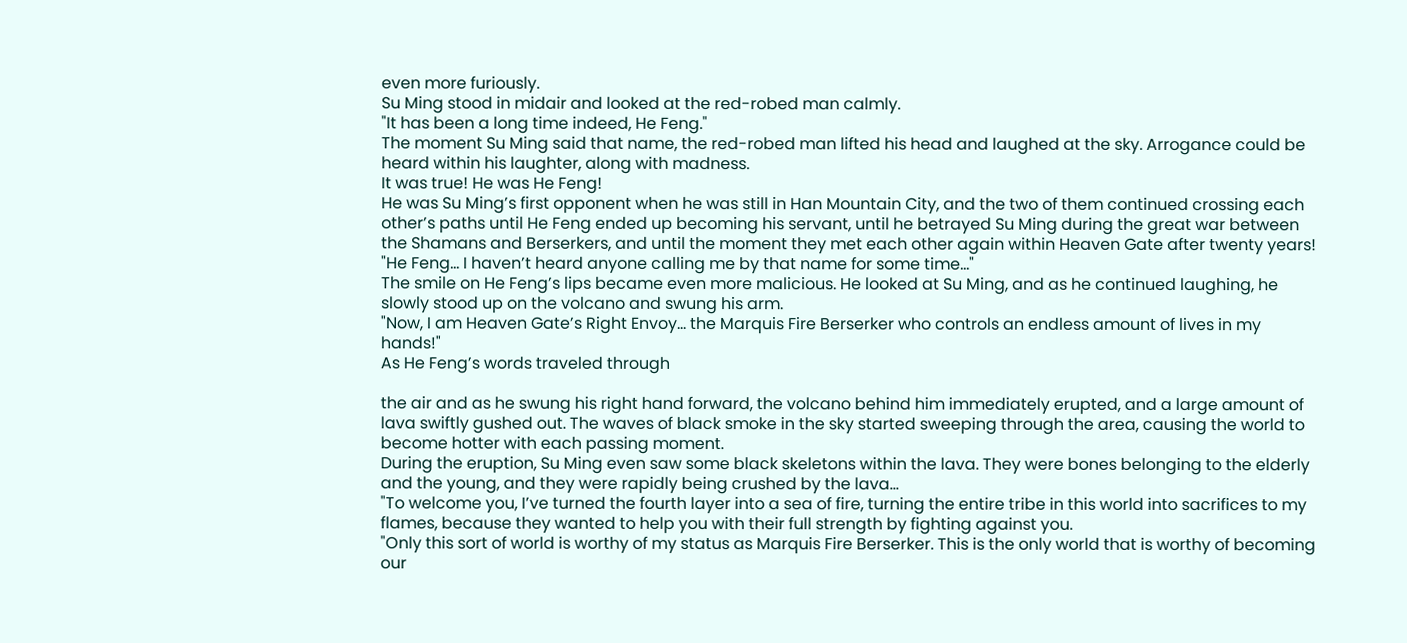even more furiously.
Su Ming stood in midair and looked at the red-robed man calmly.
"It has been a long time indeed, He Feng."
The moment Su Ming said that name, the red-robed man lifted his head and laughed at the sky. Arrogance could be heard within his laughter, along with madness.
It was true! He was He Feng!
He was Su Ming’s first opponent when he was still in Han Mountain City, and the two of them continued crossing each other’s paths until He Feng ended up becoming his servant, until he betrayed Su Ming during the great war between the Shamans and Berserkers, and until the moment they met each other again within Heaven Gate after twenty years!
"He Feng… I haven’t heard anyone calling me by that name for some time…"
The smile on He Feng’s lips became even more malicious. He looked at Su Ming, and as he continued laughing, he slowly stood up on the volcano and swung his arm.
"Now, I am Heaven Gate’s Right Envoy… the Marquis Fire Berserker who controls an endless amount of lives in my hands!"
As He Feng’s words traveled through

the air and as he swung his right hand forward, the volcano behind him immediately erupted, and a large amount of lava swiftly gushed out. The waves of black smoke in the sky started sweeping through the area, causing the world to become hotter with each passing moment.
During the eruption, Su Ming even saw some black skeletons within the lava. They were bones belonging to the elderly and the young, and they were rapidly being crushed by the lava…
"To welcome you, I’ve turned the fourth layer into a sea of fire, turning the entire tribe in this world into sacrifices to my flames, because they wanted to help you with their full strength by fighting against you.
"Only this sort of world is worthy of my status as Marquis Fire Berserker. This is the only world that is worthy of becoming our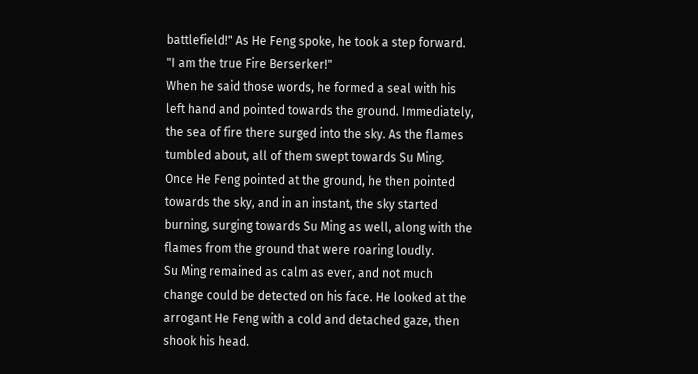battlefield!" As He Feng spoke, he took a step forward.
"I am the true Fire Berserker!"
When he said those words, he formed a seal with his left hand and pointed towards the ground. Immediately, the sea of fire there surged into the sky. As the flames tumbled about, all of them swept towards Su Ming.
Once He Feng pointed at the ground, he then pointed towards the sky, and in an instant, the sky started burning, surging towards Su Ming as well, along with the flames from the ground that were roaring loudly.
Su Ming remained as calm as ever, and not much change could be detected on his face. He looked at the arrogant He Feng with a cold and detached gaze, then shook his head.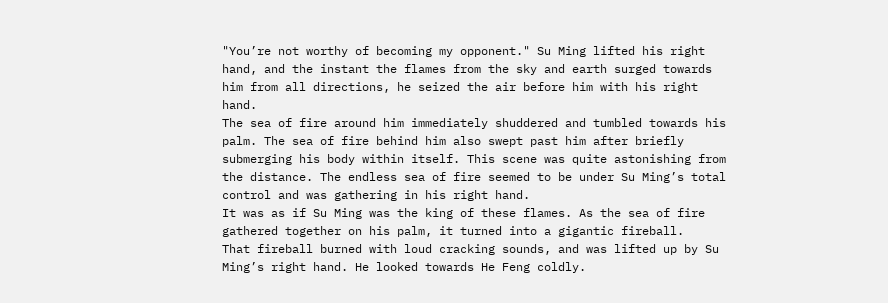"You’re not worthy of becoming my opponent." Su Ming lifted his right hand, and the instant the flames from the sky and earth surged towards him from all directions, he seized the air before him with his right hand.
The sea of fire around him immediately shuddered and tumbled towards his palm. The sea of fire behind him also swept past him after briefly submerging his body within itself. This scene was quite astonishing from the distance. The endless sea of fire seemed to be under Su Ming’s total control and was gathering in his right hand.
It was as if Su Ming was the king of these flames. As the sea of fire gathered together on his palm, it turned into a gigantic fireball.
That fireball burned with loud cracking sounds, and was lifted up by Su Ming’s right hand. He looked towards He Feng coldly.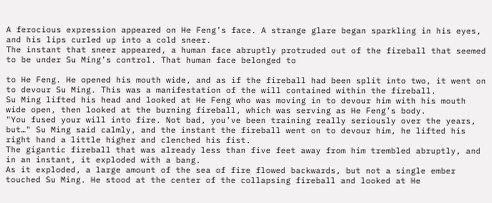A ferocious expression appeared on He Feng’s face. A strange glare began sparkling in his eyes, and his lips curled up into a cold sneer.
The instant that sneer appeared, a human face abruptly protruded out of the fireball that seemed to be under Su Ming’s control. That human face belonged to

to He Feng. He opened his mouth wide, and as if the fireball had been split into two, it went on to devour Su Ming. This was a manifestation of the will contained within the fireball.
Su Ming lifted his head and looked at He Feng who was moving in to devour him with his mouth wide open, then looked at the burning fireball, which was serving as He Feng’s body.
"You fused your will into fire. Not bad, you’ve been training really seriously over the years, but…" Su Ming said calmly, and the instant the fireball went on to devour him, he lifted his right hand a little higher and clenched his fist.
The gigantic fireball that was already less than five feet away from him trembled abruptly, and in an instant, it exploded with a bang.
As it exploded, a large amount of the sea of fire flowed backwards, but not a single ember touched Su Ming. He stood at the center of the collapsing fireball and looked at He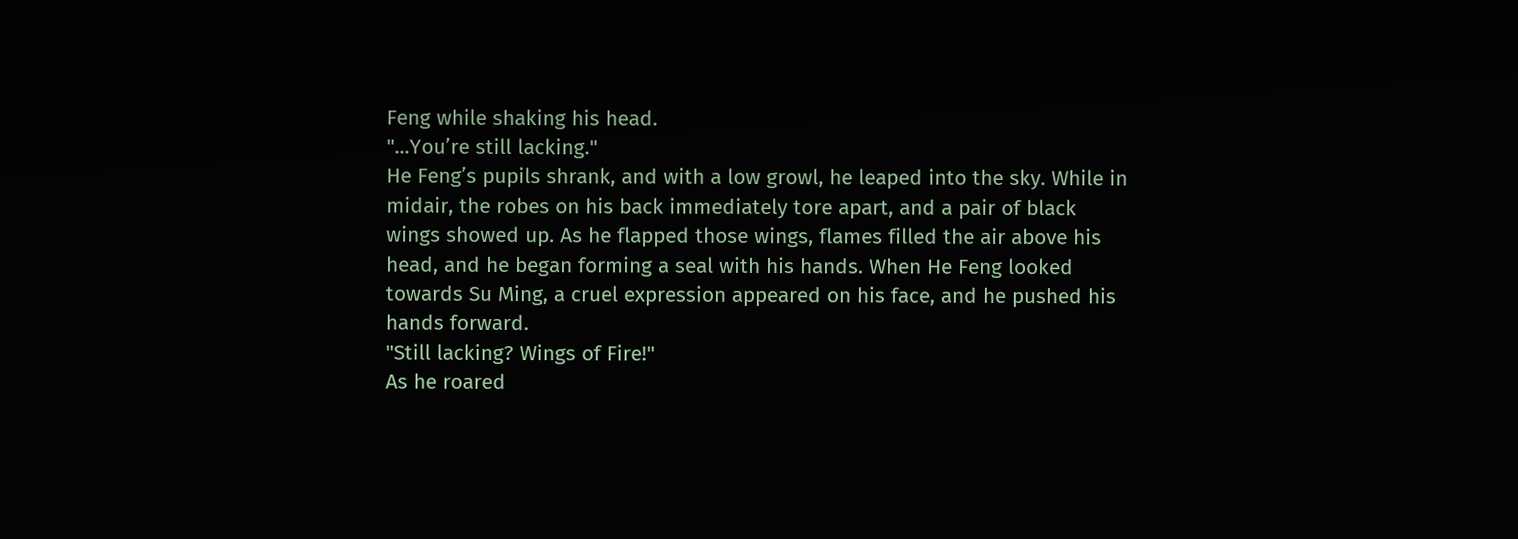Feng while shaking his head.
"...You’re still lacking."
He Feng’s pupils shrank, and with a low growl, he leaped into the sky. While in midair, the robes on his back immediately tore apart, and a pair of black wings showed up. As he flapped those wings, flames filled the air above his head, and he began forming a seal with his hands. When He Feng looked towards Su Ming, a cruel expression appeared on his face, and he pushed his hands forward.
"Still lacking? Wings of Fire!"
As he roared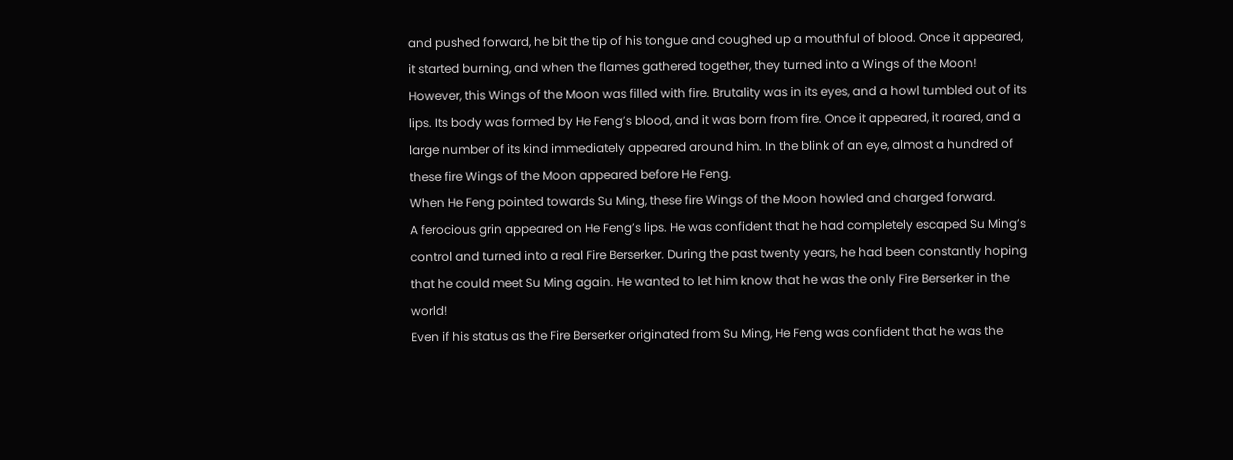and pushed forward, he bit the tip of his tongue and coughed up a mouthful of blood. Once it appeared, it started burning, and when the flames gathered together, they turned into a Wings of the Moon!
However, this Wings of the Moon was filled with fire. Brutality was in its eyes, and a howl tumbled out of its lips. Its body was formed by He Feng’s blood, and it was born from fire. Once it appeared, it roared, and a large number of its kind immediately appeared around him. In the blink of an eye, almost a hundred of these fire Wings of the Moon appeared before He Feng.
When He Feng pointed towards Su Ming, these fire Wings of the Moon howled and charged forward.
A ferocious grin appeared on He Feng’s lips. He was confident that he had completely escaped Su Ming’s control and turned into a real Fire Berserker. During the past twenty years, he had been constantly hoping that he could meet Su Ming again. He wanted to let him know that he was the only Fire Berserker in the world!
Even if his status as the Fire Berserker originated from Su Ming, He Feng was confident that he was the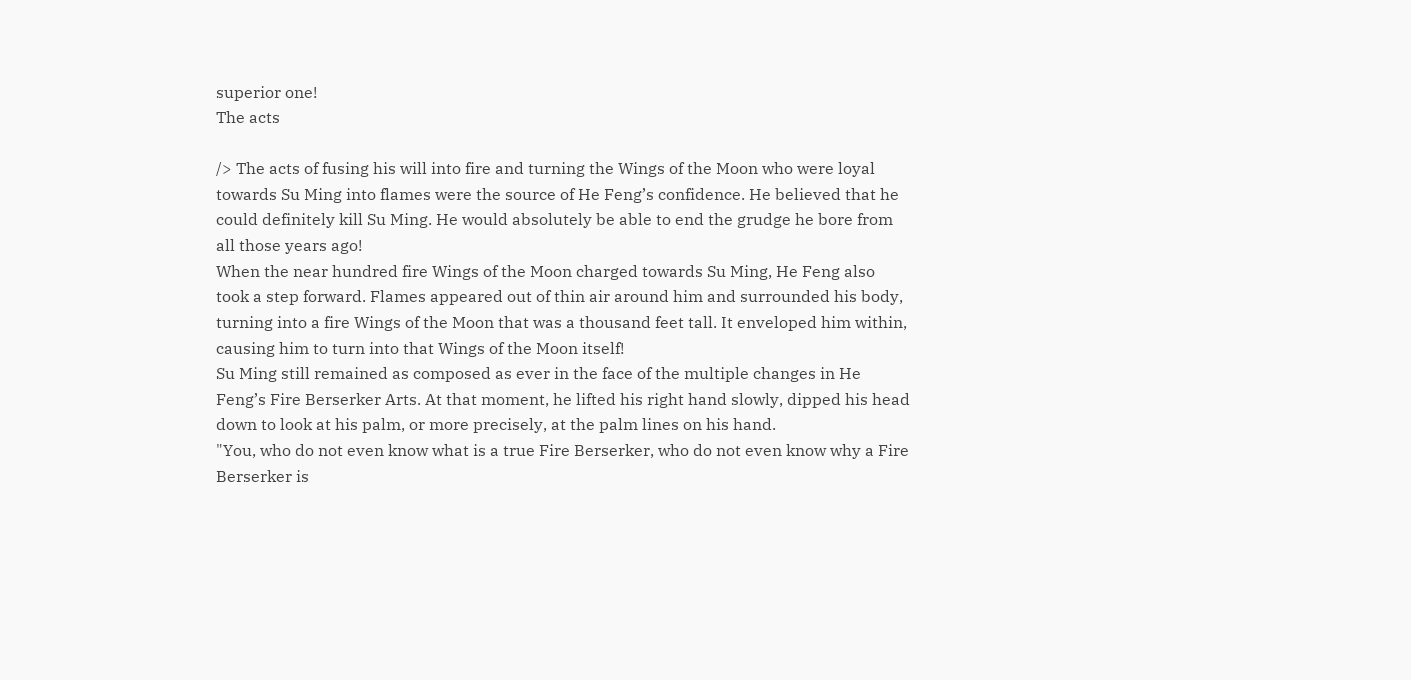superior one!
The acts

/> The acts of fusing his will into fire and turning the Wings of the Moon who were loyal towards Su Ming into flames were the source of He Feng’s confidence. He believed that he could definitely kill Su Ming. He would absolutely be able to end the grudge he bore from all those years ago!
When the near hundred fire Wings of the Moon charged towards Su Ming, He Feng also took a step forward. Flames appeared out of thin air around him and surrounded his body, turning into a fire Wings of the Moon that was a thousand feet tall. It enveloped him within, causing him to turn into that Wings of the Moon itself!
Su Ming still remained as composed as ever in the face of the multiple changes in He Feng’s Fire Berserker Arts. At that moment, he lifted his right hand slowly, dipped his head down to look at his palm, or more precisely, at the palm lines on his hand.
"You, who do not even know what is a true Fire Berserker, who do not even know why a Fire Berserker is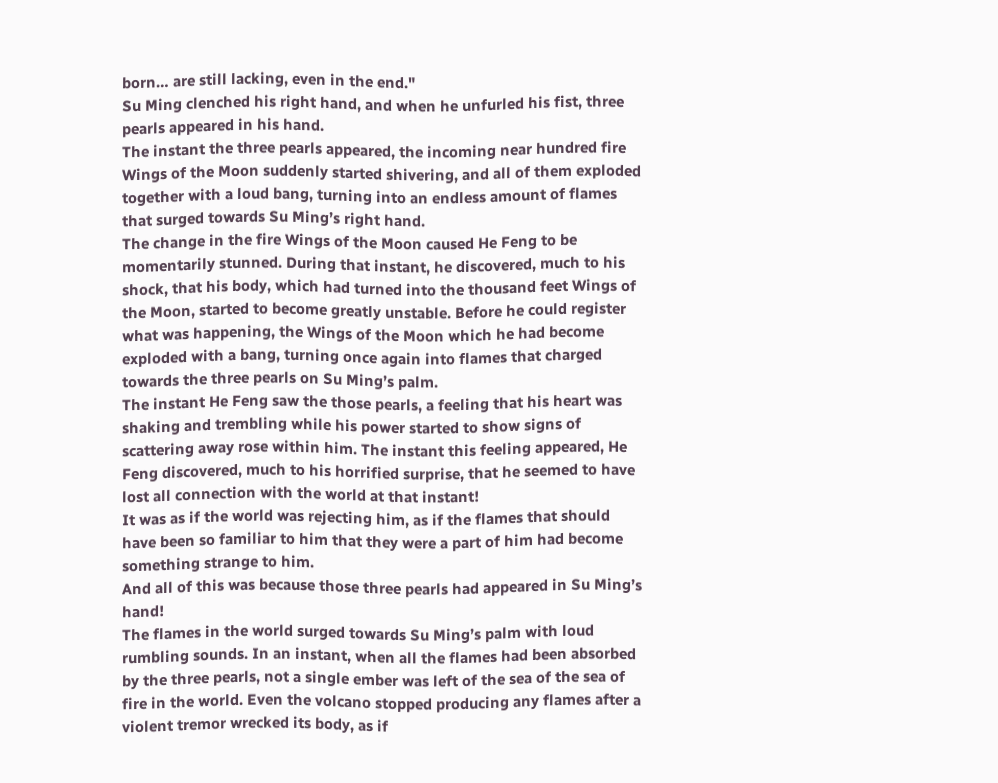born… are still lacking, even in the end."
Su Ming clenched his right hand, and when he unfurled his fist, three pearls appeared in his hand.
The instant the three pearls appeared, the incoming near hundred fire Wings of the Moon suddenly started shivering, and all of them exploded together with a loud bang, turning into an endless amount of flames that surged towards Su Ming’s right hand.
The change in the fire Wings of the Moon caused He Feng to be momentarily stunned. During that instant, he discovered, much to his shock, that his body, which had turned into the thousand feet Wings of the Moon, started to become greatly unstable. Before he could register what was happening, the Wings of the Moon which he had become exploded with a bang, turning once again into flames that charged towards the three pearls on Su Ming’s palm.
The instant He Feng saw the those pearls, a feeling that his heart was shaking and trembling while his power started to show signs of scattering away rose within him. The instant this feeling appeared, He Feng discovered, much to his horrified surprise, that he seemed to have lost all connection with the world at that instant!
It was as if the world was rejecting him, as if the flames that should have been so familiar to him that they were a part of him had become something strange to him.
And all of this was because those three pearls had appeared in Su Ming’s hand!
The flames in the world surged towards Su Ming’s palm with loud rumbling sounds. In an instant, when all the flames had been absorbed by the three pearls, not a single ember was left of the sea of the sea of fire in the world. Even the volcano stopped producing any flames after a violent tremor wrecked its body, as if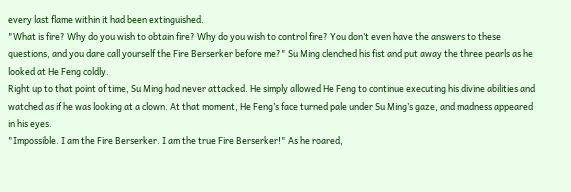every last flame within it had been extinguished.
"What is fire? Why do you wish to obtain fire? Why do you wish to control fire? You don’t even have the answers to these questions, and you dare call yourself the Fire Berserker before me?" Su Ming clenched his fist and put away the three pearls as he looked at He Feng coldly.
Right up to that point of time, Su Ming had never attacked. He simply allowed He Feng to continue executing his divine abilities and watched as if he was looking at a clown. At that moment, He Feng’s face turned pale under Su Ming’s gaze, and madness appeared in his eyes.
"Impossible. I am the Fire Berserker. I am the true Fire Berserker!" As he roared,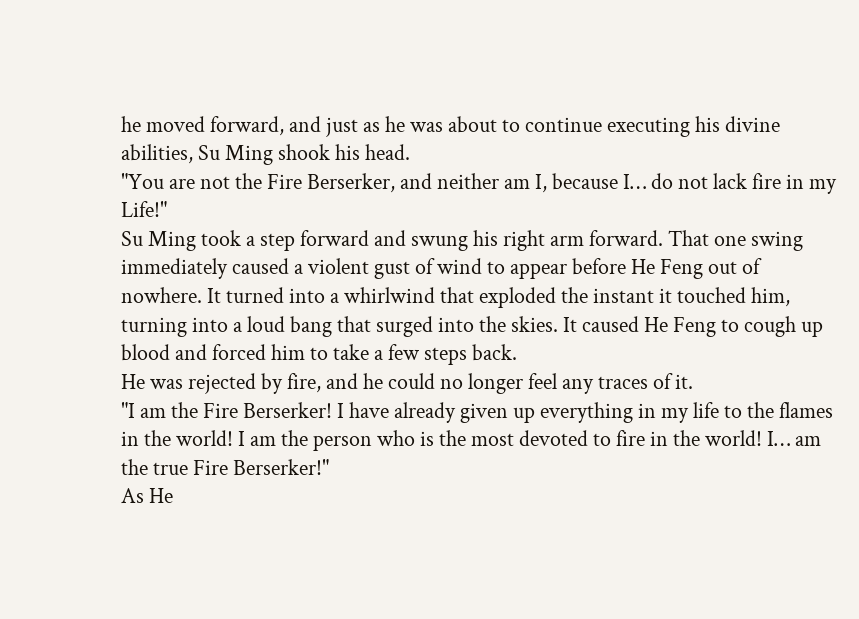he moved forward, and just as he was about to continue executing his divine abilities, Su Ming shook his head.
"You are not the Fire Berserker, and neither am I, because I… do not lack fire in my Life!"
Su Ming took a step forward and swung his right arm forward. That one swing immediately caused a violent gust of wind to appear before He Feng out of nowhere. It turned into a whirlwind that exploded the instant it touched him, turning into a loud bang that surged into the skies. It caused He Feng to cough up blood and forced him to take a few steps back.
He was rejected by fire, and he could no longer feel any traces of it.
"I am the Fire Berserker! I have already given up everything in my life to the flames in the world! I am the person who is the most devoted to fire in the world! I… am the true Fire Berserker!"
As He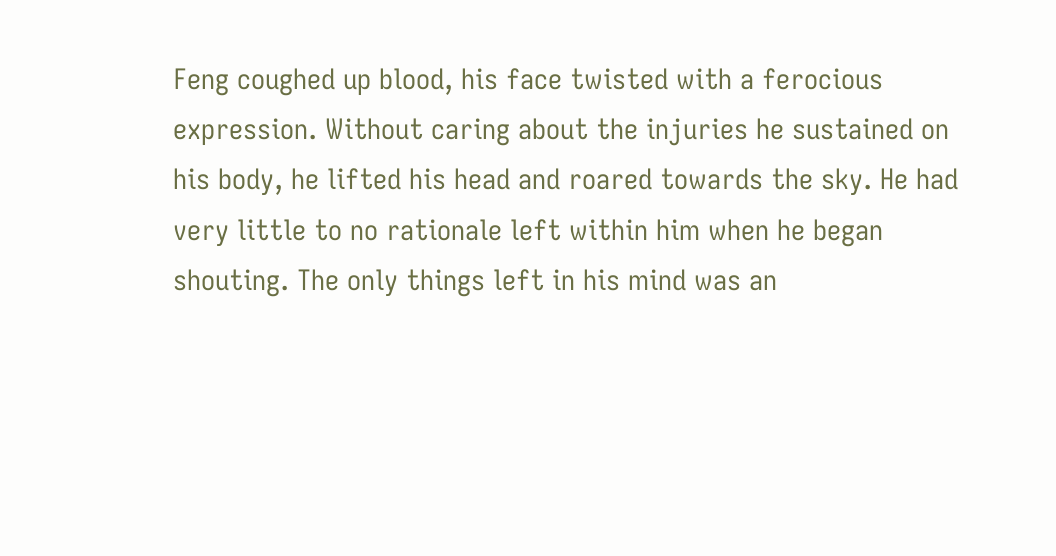Feng coughed up blood, his face twisted with a ferocious expression. Without caring about the injuries he sustained on his body, he lifted his head and roared towards the sky. He had very little to no rationale left within him when he began shouting. The only things left in his mind was an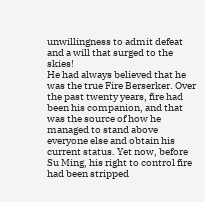unwillingness to admit defeat and a will that surged to the skies!
He had always believed that he was the true Fire Berserker. Over the past twenty years, fire had been his companion, and that was the source of how he managed to stand above everyone else and obtain his current status. Yet now, before Su Ming, his right to control fire had been stripped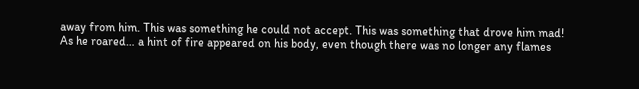away from him. This was something he could not accept. This was something that drove him mad!
As he roared… a hint of fire appeared on his body, even though there was no longer any flames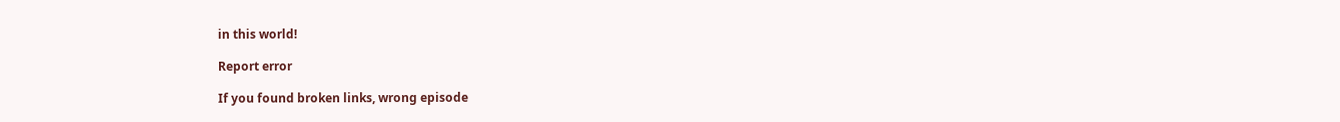in this world!

Report error

If you found broken links, wrong episode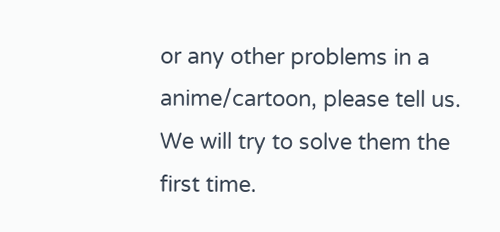or any other problems in a anime/cartoon, please tell us. We will try to solve them the first time.